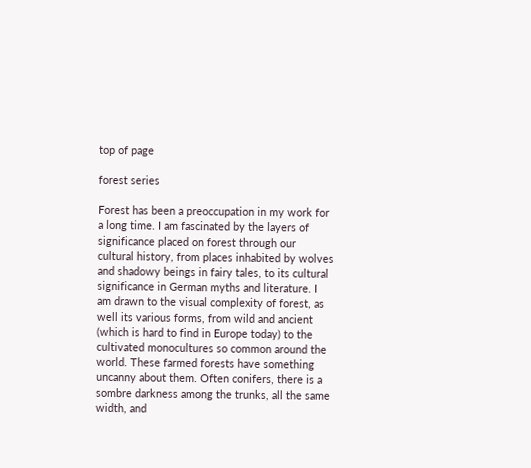top of page

forest series

Forest has been a preoccupation in my work for a long time. I am fascinated by the layers of significance placed on forest through our cultural history, from places inhabited by wolves and shadowy beings in fairy tales, to its cultural significance in German myths and literature. I am drawn to the visual complexity of forest, as well its various forms, from wild and ancient (which is hard to find in Europe today) to the cultivated monocultures so common around the world. These farmed forests have something uncanny about them. Often conifers, there is a sombre darkness among the trunks, all the same width, and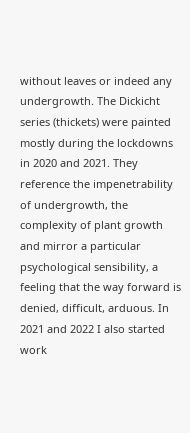without leaves or indeed any undergrowth. The Dickicht series (thickets) were painted mostly during the lockdowns in 2020 and 2021. They reference the impenetrability of undergrowth, the complexity of plant growth and mirror a particular psychological sensibility, a feeling that the way forward is denied, difficult, arduous. In 2021 and 2022 I also started work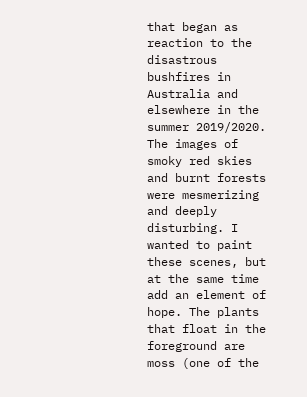that began as reaction to the disastrous bushfires in Australia and elsewhere in the summer 2019/2020. The images of smoky red skies and burnt forests were mesmerizing and deeply disturbing. I wanted to paint these scenes, but at the same time add an element of hope. The plants that float in the foreground are moss (one of the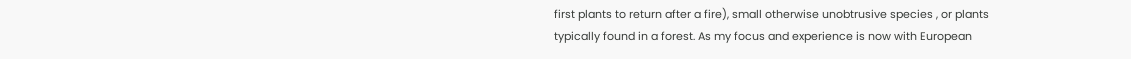first plants to return after a fire), small otherwise unobtrusive species , or plants typically found in a forest. As my focus and experience is now with European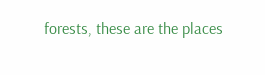forests, these are the places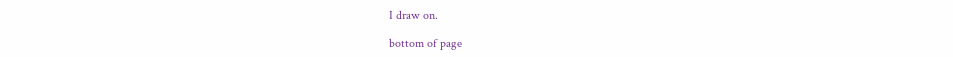I draw on.

bottom of page